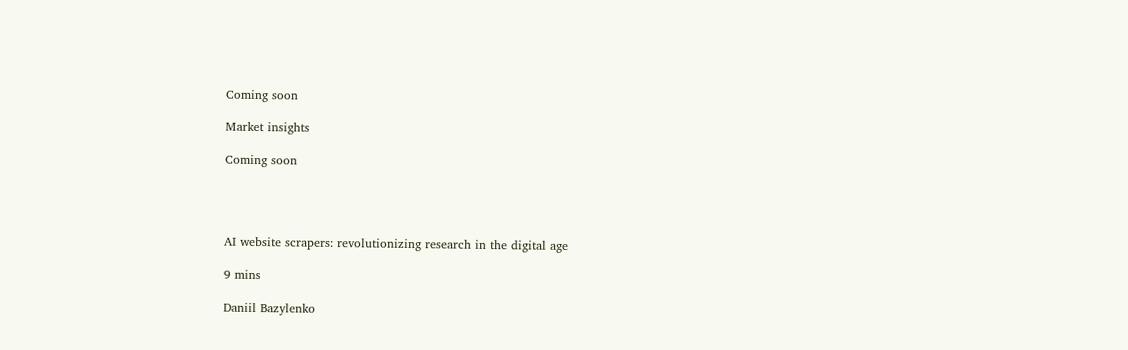Coming soon

Market insights

Coming soon




AI website scrapers: revolutionizing research in the digital age

9 mins

Daniil Bazylenko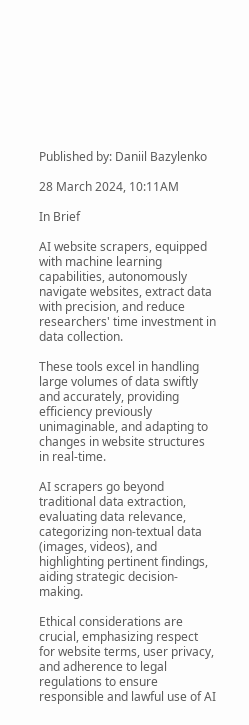Published by: Daniil Bazylenko

28 March 2024, 10:11AM

In Brief

AI website scrapers, equipped with machine learning capabilities, autonomously navigate websites, extract data with precision, and reduce researchers' time investment in data collection.

These tools excel in handling large volumes of data swiftly and accurately, providing efficiency previously unimaginable, and adapting to changes in website structures in real-time.

AI scrapers go beyond traditional data extraction, evaluating data relevance, categorizing non-textual data (images, videos), and highlighting pertinent findings, aiding strategic decision-making.

Ethical considerations are crucial, emphasizing respect for website terms, user privacy, and adherence to legal regulations to ensure responsible and lawful use of AI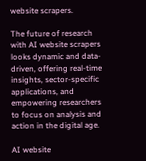website scrapers.

The future of research with AI website scrapers looks dynamic and data-driven, offering real-time insights, sector-specific applications, and empowering researchers to focus on analysis and action in the digital age.

AI website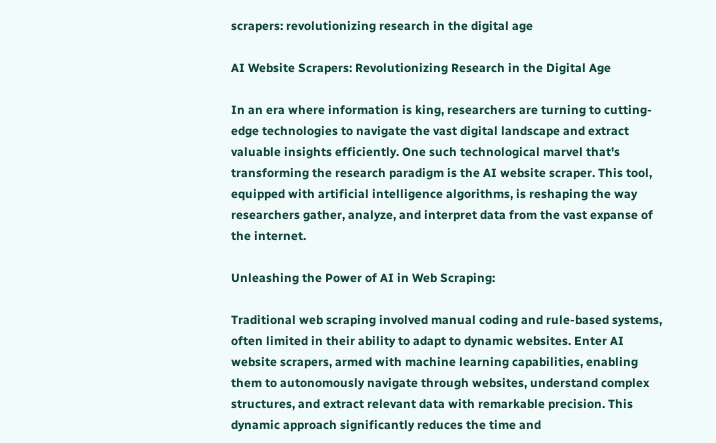scrapers: revolutionizing research in the digital age

AI Website Scrapers: Revolutionizing Research in the Digital Age

In an era where information is king, researchers are turning to cutting-edge technologies to navigate the vast digital landscape and extract valuable insights efficiently. One such technological marvel that's transforming the research paradigm is the AI website scraper. This tool, equipped with artificial intelligence algorithms, is reshaping the way researchers gather, analyze, and interpret data from the vast expanse of the internet.

Unleashing the Power of AI in Web Scraping:

Traditional web scraping involved manual coding and rule-based systems, often limited in their ability to adapt to dynamic websites. Enter AI website scrapers, armed with machine learning capabilities, enabling them to autonomously navigate through websites, understand complex structures, and extract relevant data with remarkable precision. This dynamic approach significantly reduces the time and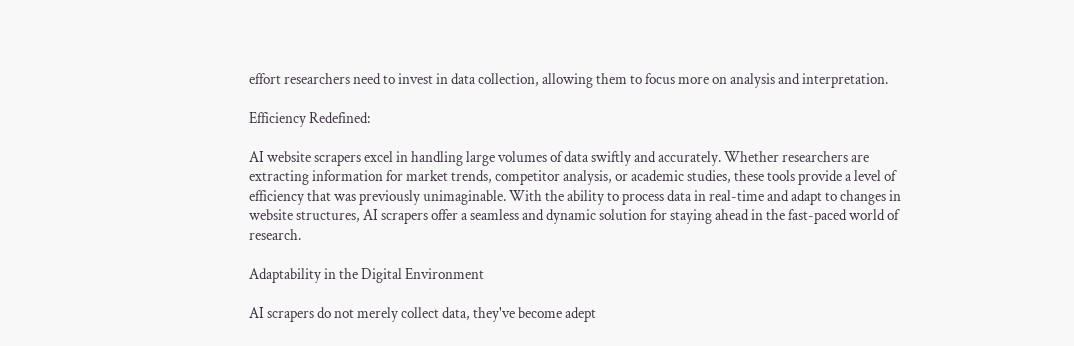effort researchers need to invest in data collection, allowing them to focus more on analysis and interpretation.

Efficiency Redefined:

AI website scrapers excel in handling large volumes of data swiftly and accurately. Whether researchers are extracting information for market trends, competitor analysis, or academic studies, these tools provide a level of efficiency that was previously unimaginable. With the ability to process data in real-time and adapt to changes in website structures, AI scrapers offer a seamless and dynamic solution for staying ahead in the fast-paced world of research.

Adaptability in the Digital Environment

AI scrapers do not merely collect data, they've become adept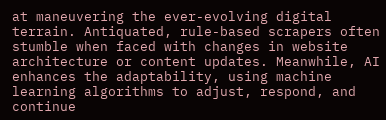at maneuvering the ever-evolving digital terrain. Antiquated, rule-based scrapers often stumble when faced with changes in website architecture or content updates. Meanwhile, AI enhances the adaptability, using machine learning algorithms to adjust, respond, and continue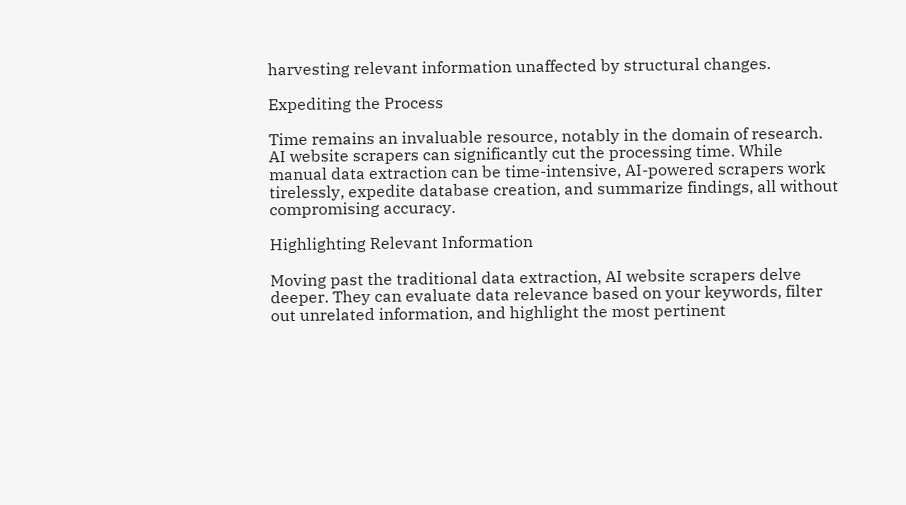harvesting relevant information unaffected by structural changes.

Expediting the Process

Time remains an invaluable resource, notably in the domain of research. AI website scrapers can significantly cut the processing time. While manual data extraction can be time-intensive, AI-powered scrapers work tirelessly, expedite database creation, and summarize findings, all without compromising accuracy.

Highlighting Relevant Information

Moving past the traditional data extraction, AI website scrapers delve deeper. They can evaluate data relevance based on your keywords, filter out unrelated information, and highlight the most pertinent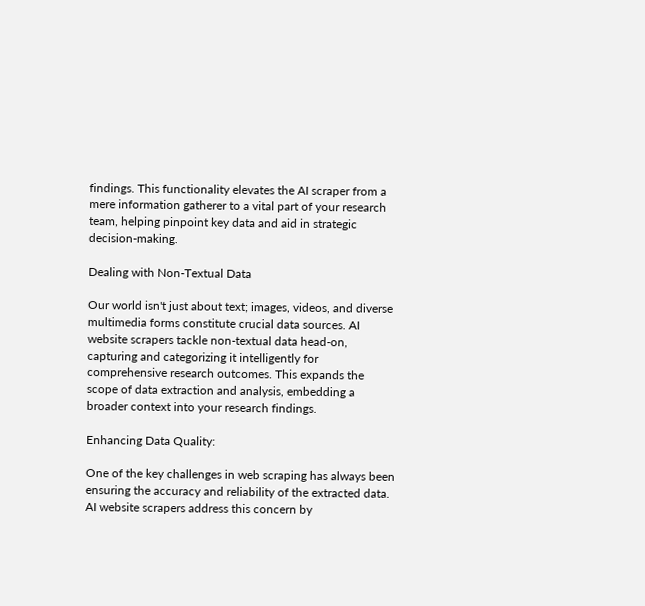findings. This functionality elevates the AI scraper from a mere information gatherer to a vital part of your research team, helping pinpoint key data and aid in strategic decision-making.

Dealing with Non-Textual Data

Our world isn't just about text; images, videos, and diverse multimedia forms constitute crucial data sources. AI website scrapers tackle non-textual data head-on, capturing and categorizing it intelligently for comprehensive research outcomes. This expands the scope of data extraction and analysis, embedding a broader context into your research findings.

Enhancing Data Quality:

One of the key challenges in web scraping has always been ensuring the accuracy and reliability of the extracted data. AI website scrapers address this concern by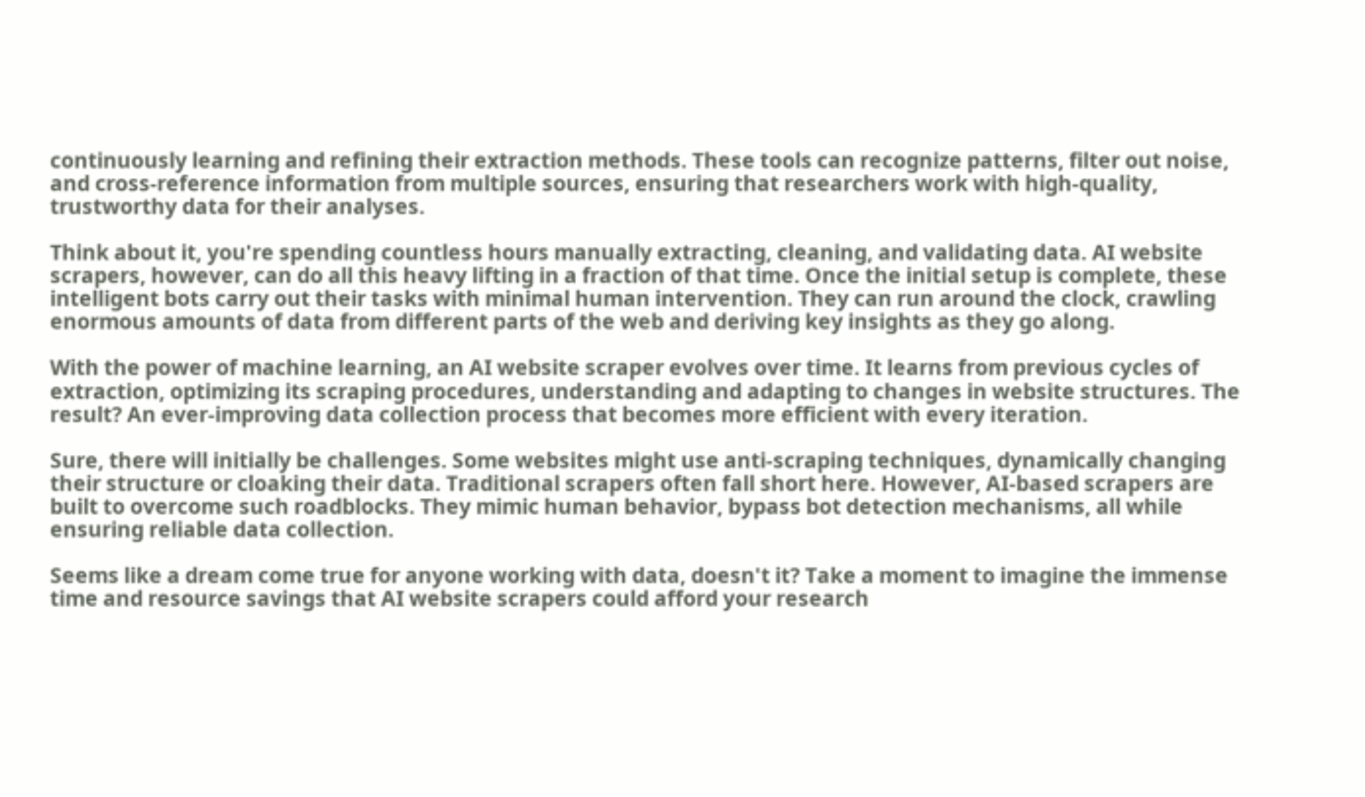continuously learning and refining their extraction methods. These tools can recognize patterns, filter out noise, and cross-reference information from multiple sources, ensuring that researchers work with high-quality, trustworthy data for their analyses.

Think about it, you're spending countless hours manually extracting, cleaning, and validating data. AI website scrapers, however, can do all this heavy lifting in a fraction of that time. Once the initial setup is complete, these intelligent bots carry out their tasks with minimal human intervention. They can run around the clock, crawling enormous amounts of data from different parts of the web and deriving key insights as they go along.

With the power of machine learning, an AI website scraper evolves over time. It learns from previous cycles of extraction, optimizing its scraping procedures, understanding and adapting to changes in website structures. The result? An ever-improving data collection process that becomes more efficient with every iteration.

Sure, there will initially be challenges. Some websites might use anti-scraping techniques, dynamically changing their structure or cloaking their data. Traditional scrapers often fall short here. However, AI-based scrapers are built to overcome such roadblocks. They mimic human behavior, bypass bot detection mechanisms, all while ensuring reliable data collection.

Seems like a dream come true for anyone working with data, doesn't it? Take a moment to imagine the immense time and resource savings that AI website scrapers could afford your research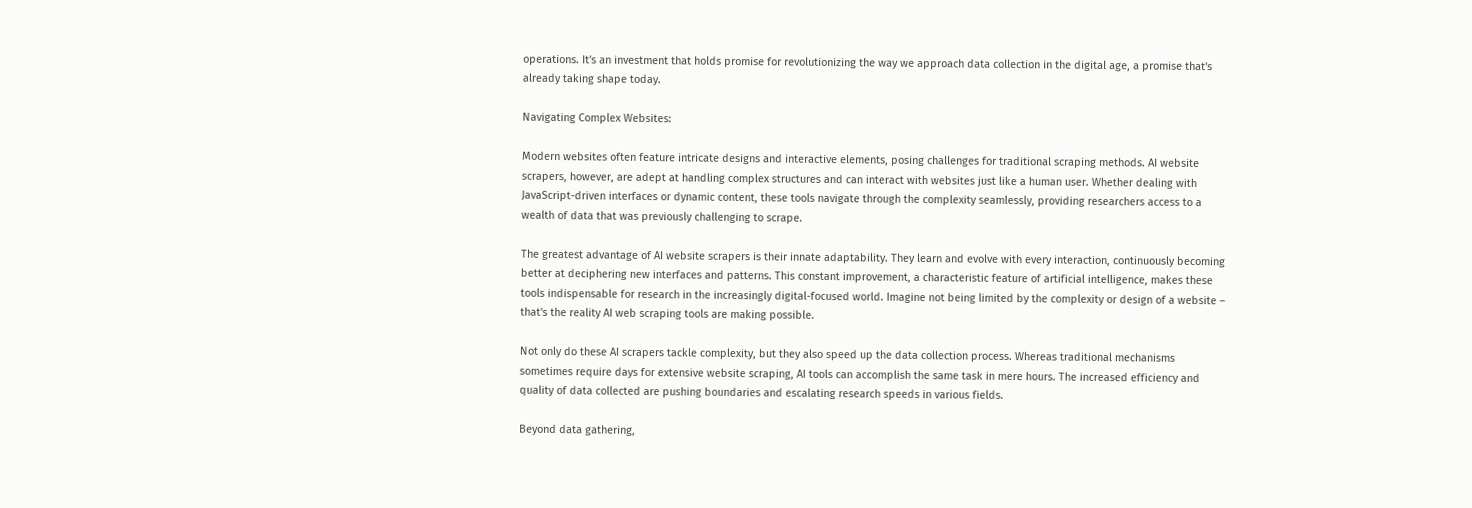operations. It's an investment that holds promise for revolutionizing the way we approach data collection in the digital age, a promise that's already taking shape today.

Navigating Complex Websites:

Modern websites often feature intricate designs and interactive elements, posing challenges for traditional scraping methods. AI website scrapers, however, are adept at handling complex structures and can interact with websites just like a human user. Whether dealing with JavaScript-driven interfaces or dynamic content, these tools navigate through the complexity seamlessly, providing researchers access to a wealth of data that was previously challenging to scrape.

The greatest advantage of AI website scrapers is their innate adaptability. They learn and evolve with every interaction, continuously becoming better at deciphering new interfaces and patterns. This constant improvement, a characteristic feature of artificial intelligence, makes these tools indispensable for research in the increasingly digital-focused world. Imagine not being limited by the complexity or design of a website – that's the reality AI web scraping tools are making possible.

Not only do these AI scrapers tackle complexity, but they also speed up the data collection process. Whereas traditional mechanisms sometimes require days for extensive website scraping, AI tools can accomplish the same task in mere hours. The increased efficiency and quality of data collected are pushing boundaries and escalating research speeds in various fields.

Beyond data gathering,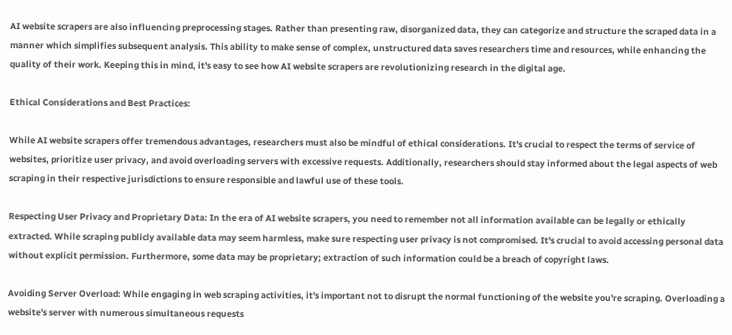AI website scrapers are also influencing preprocessing stages. Rather than presenting raw, disorganized data, they can categorize and structure the scraped data in a manner which simplifies subsequent analysis. This ability to make sense of complex, unstructured data saves researchers time and resources, while enhancing the quality of their work. Keeping this in mind, it's easy to see how AI website scrapers are revolutionizing research in the digital age.

Ethical Considerations and Best Practices:

While AI website scrapers offer tremendous advantages, researchers must also be mindful of ethical considerations. It's crucial to respect the terms of service of websites, prioritize user privacy, and avoid overloading servers with excessive requests. Additionally, researchers should stay informed about the legal aspects of web scraping in their respective jurisdictions to ensure responsible and lawful use of these tools.

Respecting User Privacy and Proprietary Data: In the era of AI website scrapers, you need to remember not all information available can be legally or ethically extracted. While scraping publicly available data may seem harmless, make sure respecting user privacy is not compromised. It's crucial to avoid accessing personal data without explicit permission. Furthermore, some data may be proprietary; extraction of such information could be a breach of copyright laws.

Avoiding Server Overload: While engaging in web scraping activities, it's important not to disrupt the normal functioning of the website you're scraping. Overloading a website's server with numerous simultaneous requests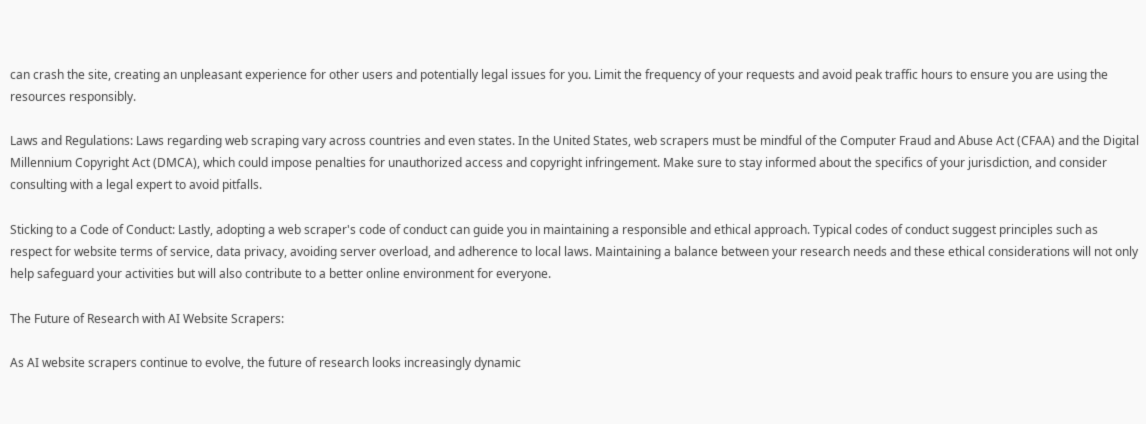can crash the site, creating an unpleasant experience for other users and potentially legal issues for you. Limit the frequency of your requests and avoid peak traffic hours to ensure you are using the resources responsibly.

Laws and Regulations: Laws regarding web scraping vary across countries and even states. In the United States, web scrapers must be mindful of the Computer Fraud and Abuse Act (CFAA) and the Digital Millennium Copyright Act (DMCA), which could impose penalties for unauthorized access and copyright infringement. Make sure to stay informed about the specifics of your jurisdiction, and consider consulting with a legal expert to avoid pitfalls.

Sticking to a Code of Conduct: Lastly, adopting a web scraper's code of conduct can guide you in maintaining a responsible and ethical approach. Typical codes of conduct suggest principles such as respect for website terms of service, data privacy, avoiding server overload, and adherence to local laws. Maintaining a balance between your research needs and these ethical considerations will not only help safeguard your activities but will also contribute to a better online environment for everyone.

The Future of Research with AI Website Scrapers:

As AI website scrapers continue to evolve, the future of research looks increasingly dynamic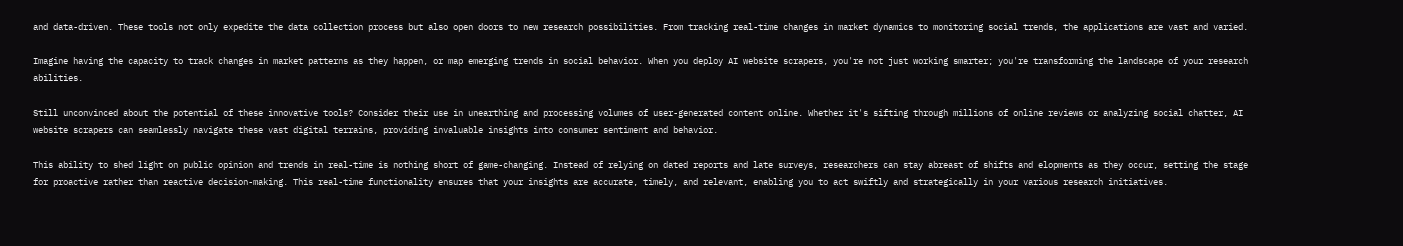and data-driven. These tools not only expedite the data collection process but also open doors to new research possibilities. From tracking real-time changes in market dynamics to monitoring social trends, the applications are vast and varied.

Imagine having the capacity to track changes in market patterns as they happen, or map emerging trends in social behavior. When you deploy AI website scrapers, you're not just working smarter; you're transforming the landscape of your research abilities.

Still unconvinced about the potential of these innovative tools? Consider their use in unearthing and processing volumes of user-generated content online. Whether it's sifting through millions of online reviews or analyzing social chatter, AI website scrapers can seamlessly navigate these vast digital terrains, providing invaluable insights into consumer sentiment and behavior.

This ability to shed light on public opinion and trends in real-time is nothing short of game-changing. Instead of relying on dated reports and late surveys, researchers can stay abreast of shifts and elopments as they occur, setting the stage for proactive rather than reactive decision-making. This real-time functionality ensures that your insights are accurate, timely, and relevant, enabling you to act swiftly and strategically in your various research initiatives.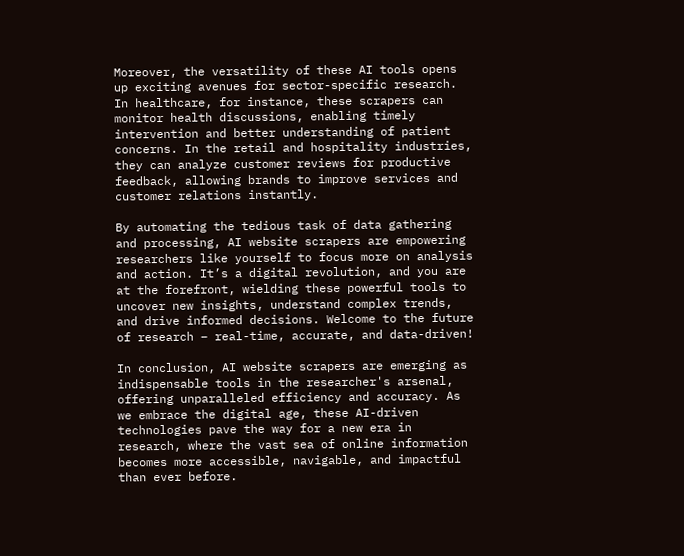Moreover, the versatility of these AI tools opens up exciting avenues for sector-specific research. In healthcare, for instance, these scrapers can monitor health discussions, enabling timely intervention and better understanding of patient concerns. In the retail and hospitality industries, they can analyze customer reviews for productive feedback, allowing brands to improve services and customer relations instantly.

By automating the tedious task of data gathering and processing, AI website scrapers are empowering researchers like yourself to focus more on analysis and action. It’s a digital revolution, and you are at the forefront, wielding these powerful tools to uncover new insights, understand complex trends, and drive informed decisions. Welcome to the future of research – real-time, accurate, and data-driven!

In conclusion, AI website scrapers are emerging as indispensable tools in the researcher's arsenal, offering unparalleled efficiency and accuracy. As we embrace the digital age, these AI-driven technologies pave the way for a new era in research, where the vast sea of online information becomes more accessible, navigable, and impactful than ever before.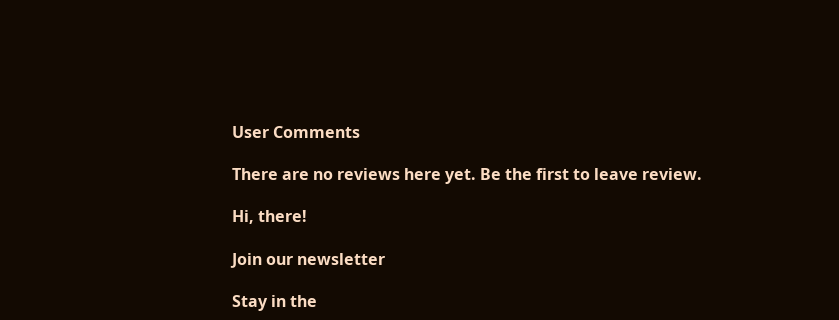User Comments

There are no reviews here yet. Be the first to leave review.

Hi, there!

Join our newsletter

Stay in the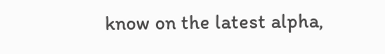know on the latest alpha,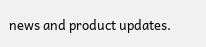news and product updates.